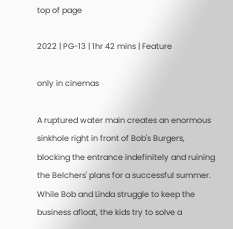top of page

2022 | PG-13 | 1hr 42 mins | Feature

only in cinemas

A ruptured water main creates an enormous sinkhole right in front of Bob's Burgers, blocking the entrance indefinitely and ruining the Belchers' plans for a successful summer. While Bob and Linda struggle to keep the business afloat, the kids try to solve a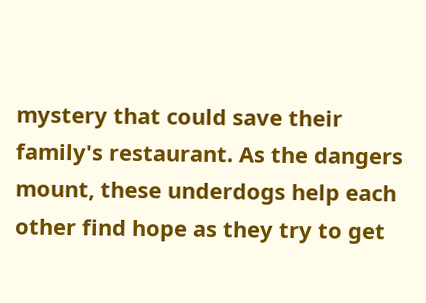mystery that could save their family's restaurant. As the dangers mount, these underdogs help each other find hope as they try to get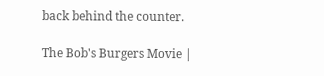back behind the counter.

The Bob's Burgers Movie |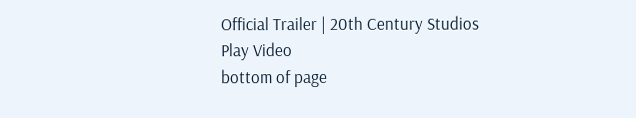Official Trailer | 20th Century Studios
Play Video
bottom of page